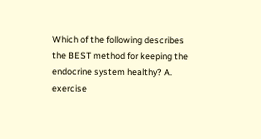Which of the following describes the BEST method for keeping the endocrine system healthy? A. exercise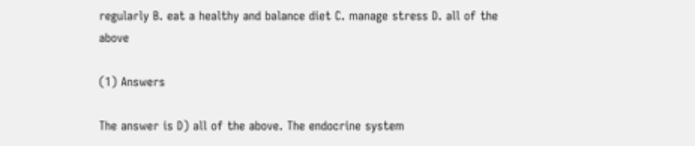regularly B. eat a healthy and balance diet C. manage stress D. all of the above

(1) Answers

The answer is D) all of the above. The endocrine system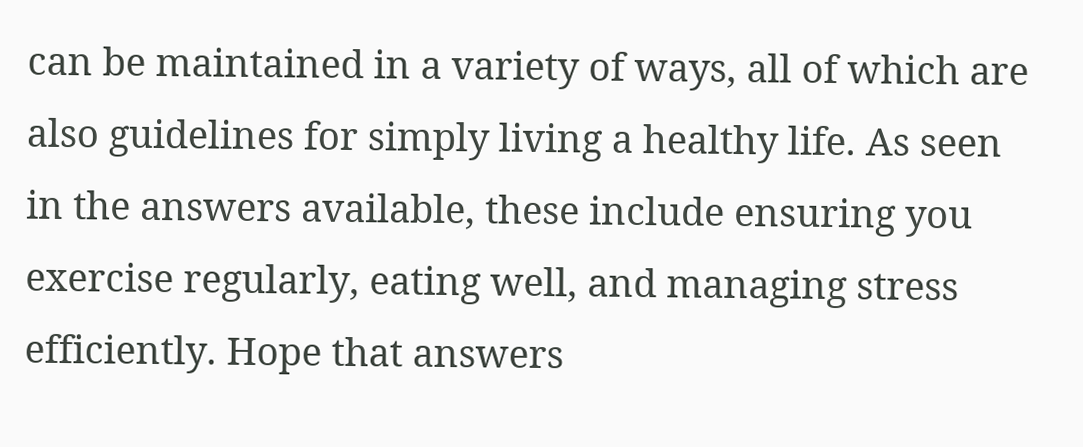can be maintained in a variety of ways, all of which are also guidelines for simply living a healthy life. As seen in the answers available, these include ensuring you exercise regularly, eating well, and managing stress efficiently. Hope that answers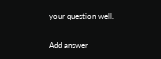your question well.

Add answer